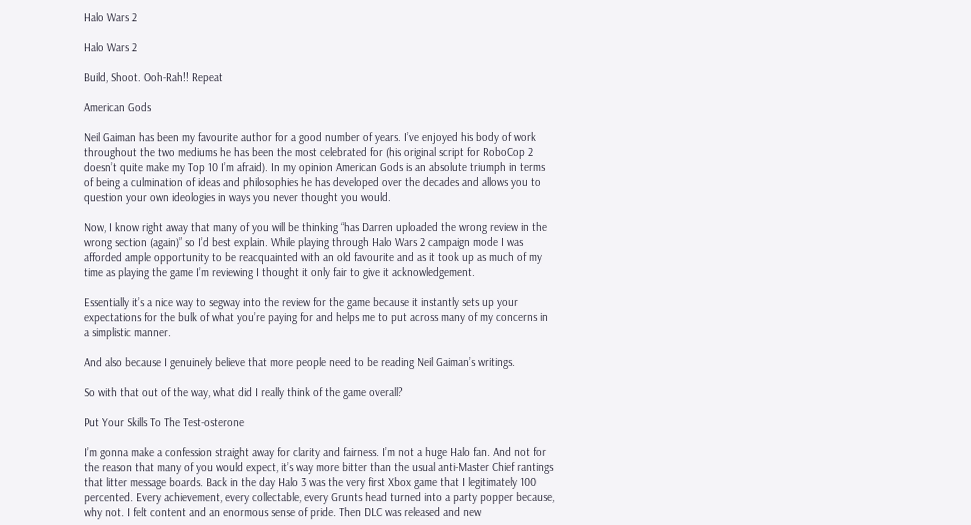Halo Wars 2

Halo Wars 2

Build, Shoot. Ooh-Rah!! Repeat

American Gods

Neil Gaiman has been my favourite author for a good number of years. I’ve enjoyed his body of work throughout the two mediums he has been the most celebrated for (his original script for RoboCop 2 doesn’t quite make my Top 10 I’m afraid). In my opinion American Gods is an absolute triumph in terms of being a culmination of ideas and philosophies he has developed over the decades and allows you to question your own ideologies in ways you never thought you would.

Now, I know right away that many of you will be thinking “has Darren uploaded the wrong review in the wrong section (again)” so I’d best explain. While playing through Halo Wars 2 campaign mode I was afforded ample opportunity to be reacquainted with an old favourite and as it took up as much of my time as playing the game I’m reviewing I thought it only fair to give it acknowledgement.

Essentially it’s a nice way to segway into the review for the game because it instantly sets up your expectations for the bulk of what you’re paying for and helps me to put across many of my concerns in a simplistic manner.

And also because I genuinely believe that more people need to be reading Neil Gaiman’s writings.

So with that out of the way, what did I really think of the game overall?

Put Your Skills To The Test-osterone

I’m gonna make a confession straight away for clarity and fairness. I’m not a huge Halo fan. And not for the reason that many of you would expect, it’s way more bitter than the usual anti-Master Chief rantings that litter message boards. Back in the day Halo 3 was the very first Xbox game that I legitimately 100 percented. Every achievement, every collectable, every Grunts head turned into a party popper because, why not. I felt content and an enormous sense of pride. Then DLC was released and new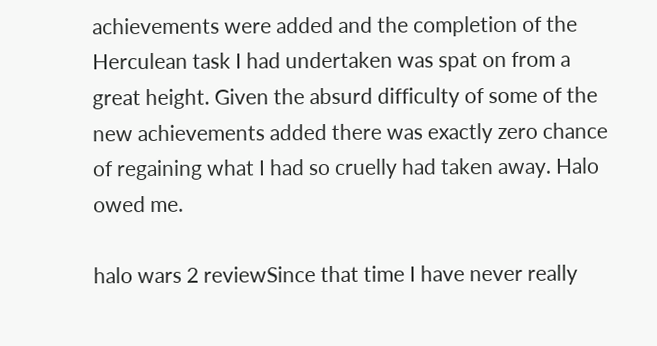achievements were added and the completion of the Herculean task I had undertaken was spat on from a great height. Given the absurd difficulty of some of the new achievements added there was exactly zero chance of regaining what I had so cruelly had taken away. Halo owed me.

halo wars 2 reviewSince that time I have never really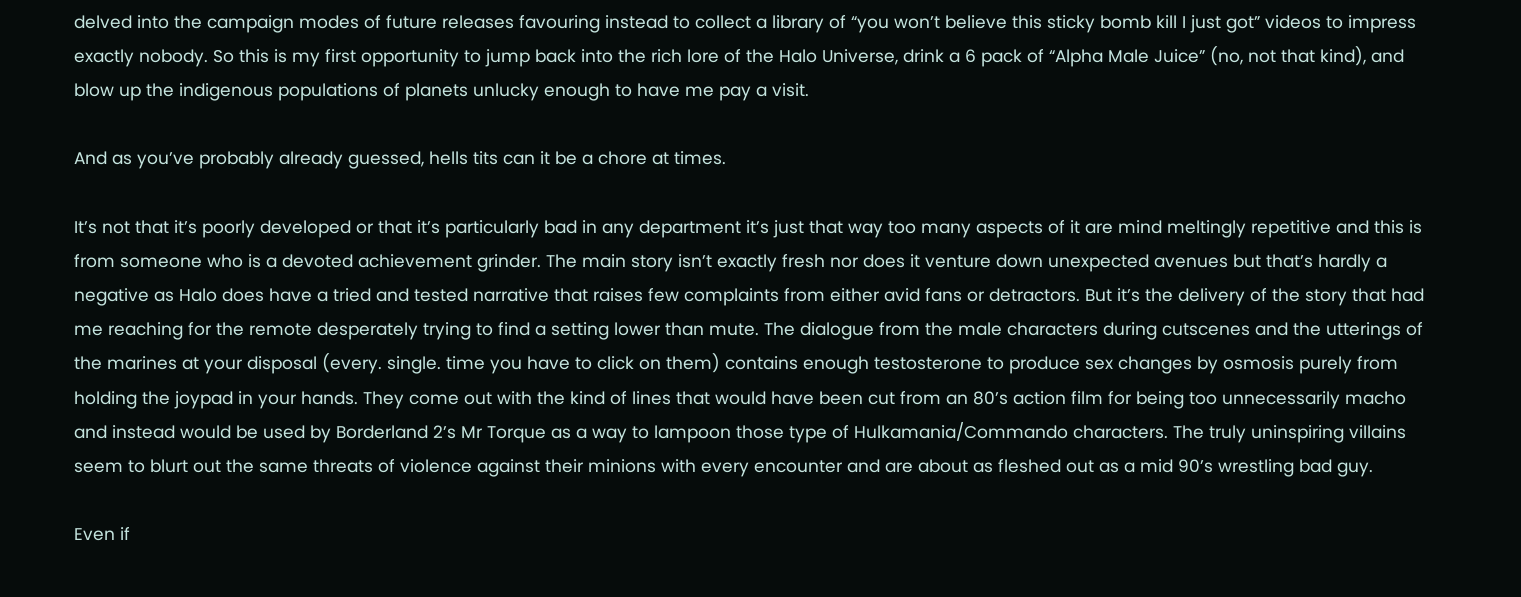delved into the campaign modes of future releases favouring instead to collect a library of “you won’t believe this sticky bomb kill I just got” videos to impress exactly nobody. So this is my first opportunity to jump back into the rich lore of the Halo Universe, drink a 6 pack of “Alpha Male Juice” (no, not that kind), and blow up the indigenous populations of planets unlucky enough to have me pay a visit.

And as you’ve probably already guessed, hells tits can it be a chore at times.

It’s not that it’s poorly developed or that it’s particularly bad in any department it’s just that way too many aspects of it are mind meltingly repetitive and this is from someone who is a devoted achievement grinder. The main story isn’t exactly fresh nor does it venture down unexpected avenues but that’s hardly a negative as Halo does have a tried and tested narrative that raises few complaints from either avid fans or detractors. But it’s the delivery of the story that had me reaching for the remote desperately trying to find a setting lower than mute. The dialogue from the male characters during cutscenes and the utterings of the marines at your disposal (every. single. time you have to click on them) contains enough testosterone to produce sex changes by osmosis purely from holding the joypad in your hands. They come out with the kind of lines that would have been cut from an 80’s action film for being too unnecessarily macho and instead would be used by Borderland 2’s Mr Torque as a way to lampoon those type of Hulkamania/Commando characters. The truly uninspiring villains seem to blurt out the same threats of violence against their minions with every encounter and are about as fleshed out as a mid 90’s wrestling bad guy.

Even if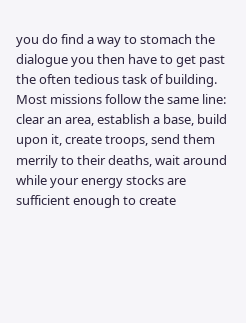you do find a way to stomach the dialogue you then have to get past the often tedious task of building. Most missions follow the same line: clear an area, establish a base, build upon it, create troops, send them merrily to their deaths, wait around while your energy stocks are sufficient enough to create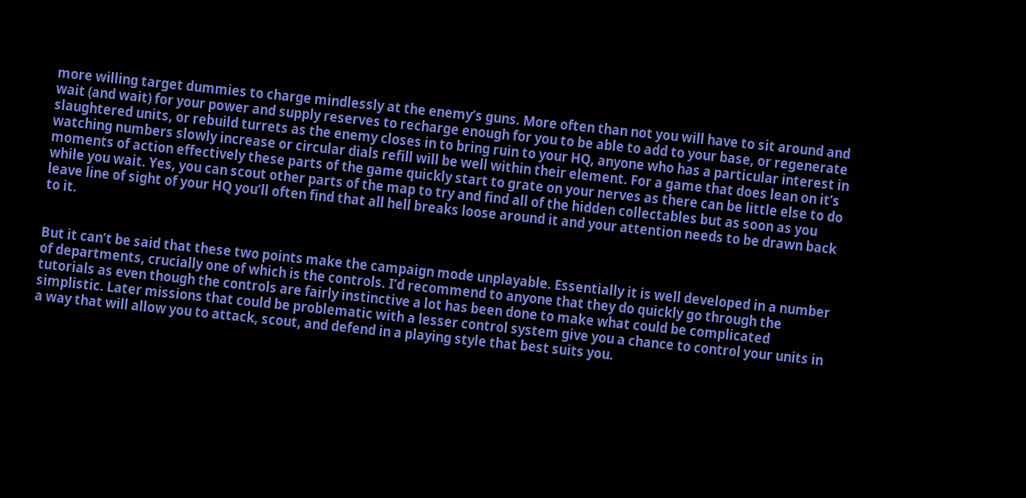more willing target dummies to charge mindlessly at the enemy’s guns. More often than not you will have to sit around and wait (and wait) for your power and supply reserves to recharge enough for you to be able to add to your base, or regenerate slaughtered units, or rebuild turrets as the enemy closes in to bring ruin to your HQ, anyone who has a particular interest in watching numbers slowly increase or circular dials refill will be well within their element. For a game that does lean on it’s moments of action effectively these parts of the game quickly start to grate on your nerves as there can be little else to do while you wait. Yes, you can scout other parts of the map to try and find all of the hidden collectables but as soon as you leave line of sight of your HQ you’ll often find that all hell breaks loose around it and your attention needs to be drawn back to it.


But it can’t be said that these two points make the campaign mode unplayable. Essentially it is well developed in a number of departments, crucially one of which is the controls. I’d recommend to anyone that they do quickly go through the tutorials as even though the controls are fairly instinctive a lot has been done to make what could be complicated simplistic. Later missions that could be problematic with a lesser control system give you a chance to control your units in a way that will allow you to attack, scout, and defend in a playing style that best suits you.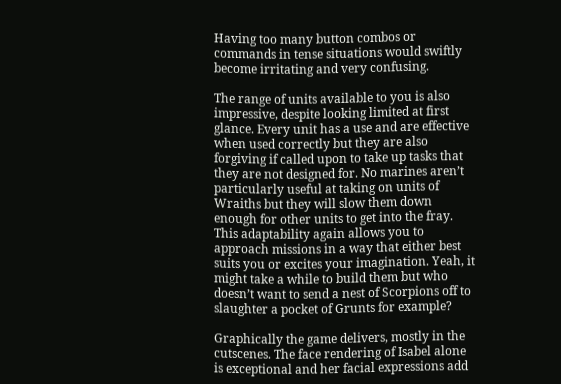Having too many button combos or commands in tense situations would swiftly become irritating and very confusing.

The range of units available to you is also impressive, despite looking limited at first glance. Every unit has a use and are effective when used correctly but they are also forgiving if called upon to take up tasks that they are not designed for. No marines aren’t particularly useful at taking on units of Wraiths but they will slow them down enough for other units to get into the fray. This adaptability again allows you to approach missions in a way that either best suits you or excites your imagination. Yeah, it might take a while to build them but who doesn’t want to send a nest of Scorpions off to slaughter a pocket of Grunts for example?

Graphically the game delivers, mostly in the cutscenes. The face rendering of Isabel alone is exceptional and her facial expressions add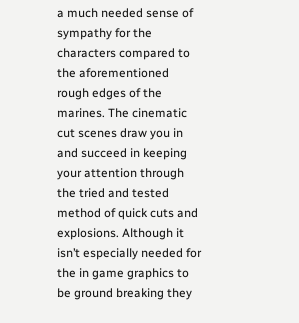a much needed sense of sympathy for the characters compared to the aforementioned rough edges of the marines. The cinematic cut scenes draw you in and succeed in keeping your attention through the tried and tested method of quick cuts and explosions. Although it isn’t especially needed for the in game graphics to be ground breaking they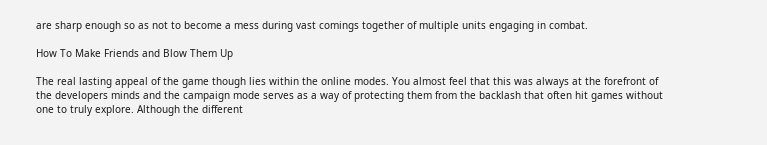are sharp enough so as not to become a mess during vast comings together of multiple units engaging in combat.

How To Make Friends and Blow Them Up

The real lasting appeal of the game though lies within the online modes. You almost feel that this was always at the forefront of the developers minds and the campaign mode serves as a way of protecting them from the backlash that often hit games without one to truly explore. Although the different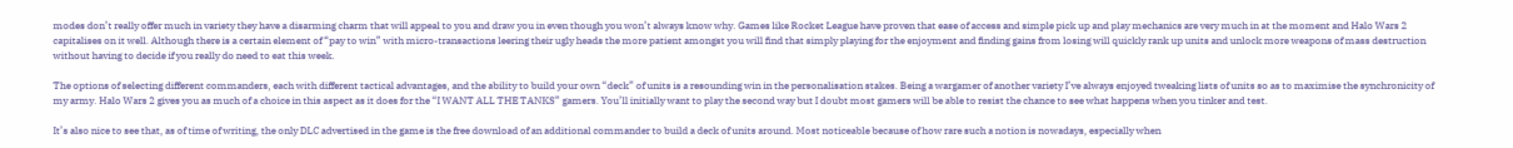modes don’t really offer much in variety they have a disarming charm that will appeal to you and draw you in even though you won’t always know why. Games like Rocket League have proven that ease of access and simple pick up and play mechanics are very much in at the moment and Halo Wars 2 capitalises on it well. Although there is a certain element of “pay to win” with micro-transactions leering their ugly heads the more patient amongst you will find that simply playing for the enjoyment and finding gains from losing will quickly rank up units and unlock more weapons of mass destruction without having to decide if you really do need to eat this week.

The options of selecting different commanders, each with different tactical advantages, and the ability to build your own “deck” of units is a resounding win in the personalisation stakes. Being a wargamer of another variety I’ve always enjoyed tweaking lists of units so as to maximise the synchronicity of my army. Halo Wars 2 gives you as much of a choice in this aspect as it does for the “I WANT ALL THE TANKS” gamers. You’ll initially want to play the second way but I doubt most gamers will be able to resist the chance to see what happens when you tinker and test.

It’s also nice to see that, as of time of writing, the only DLC advertised in the game is the free download of an additional commander to build a deck of units around. Most noticeable because of how rare such a notion is nowadays, especially when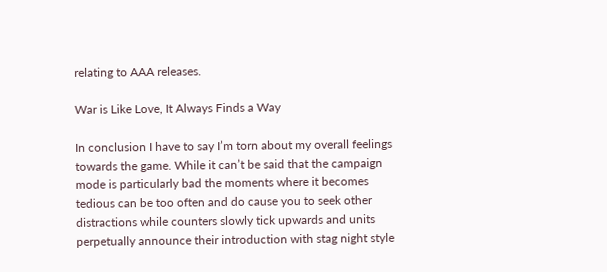relating to AAA releases.

War is Like Love, It Always Finds a Way

In conclusion I have to say I’m torn about my overall feelings towards the game. While it can’t be said that the campaign mode is particularly bad the moments where it becomes tedious can be too often and do cause you to seek other distractions while counters slowly tick upwards and units perpetually announce their introduction with stag night style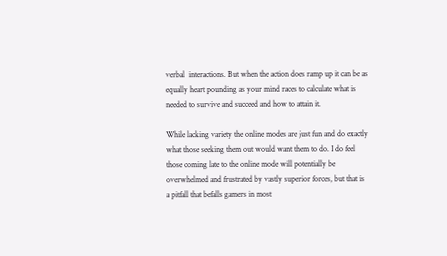verbal  interactions. But when the action does ramp up it can be as equally heart pounding as your mind races to calculate what is needed to survive and succeed and how to attain it.

While lacking variety the online modes are just fun and do exactly what those seeking them out would want them to do. I do feel those coming late to the online mode will potentially be overwhelmed and frustrated by vastly superior forces, but that is a pitfall that befalls gamers in most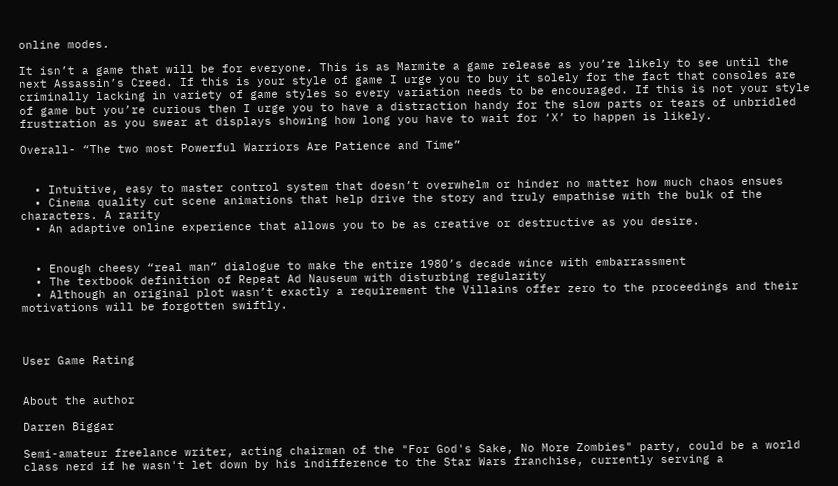online modes.

It isn’t a game that will be for everyone. This is as Marmite a game release as you’re likely to see until the next Assassin’s Creed. If this is your style of game I urge you to buy it solely for the fact that consoles are criminally lacking in variety of game styles so every variation needs to be encouraged. If this is not your style of game but you’re curious then I urge you to have a distraction handy for the slow parts or tears of unbridled frustration as you swear at displays showing how long you have to wait for ‘X’ to happen is likely.

Overall- “The two most Powerful Warriors Are Patience and Time”


  • Intuitive, easy to master control system that doesn’t overwhelm or hinder no matter how much chaos ensues
  • Cinema quality cut scene animations that help drive the story and truly empathise with the bulk of the characters. A rarity
  • An adaptive online experience that allows you to be as creative or destructive as you desire.


  • Enough cheesy “real man” dialogue to make the entire 1980’s decade wince with embarrassment
  • The textbook definition of Repeat Ad Nauseum with disturbing regularity
  • Although an original plot wasn’t exactly a requirement the Villains offer zero to the proceedings and their motivations will be forgotten swiftly.



User Game Rating


About the author

Darren Biggar

Semi-amateur freelance writer, acting chairman of the "For God's Sake, No More Zombies" party, could be a world class nerd if he wasn't let down by his indifference to the Star Wars franchise, currently serving a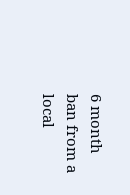6 month ban from a local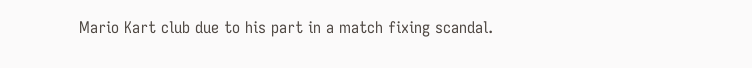Mario Kart club due to his part in a match fixing scandal.